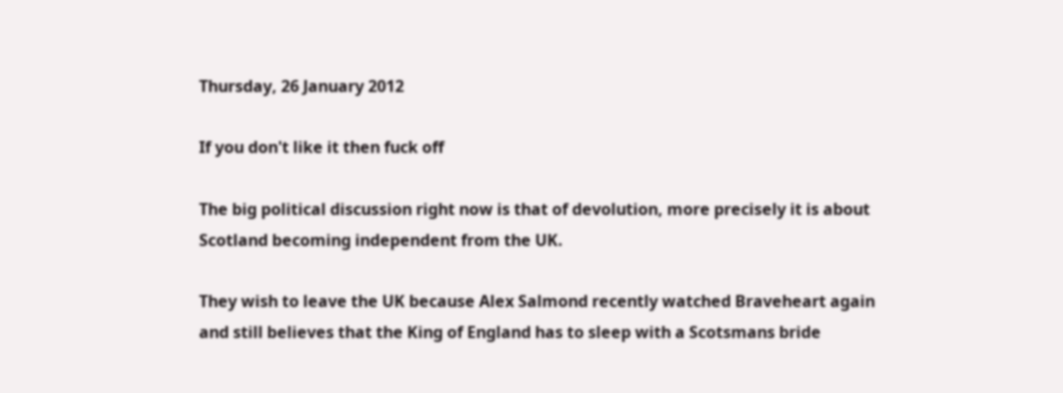Thursday, 26 January 2012

If you don't like it then fuck off

The big political discussion right now is that of devolution, more precisely it is about Scotland becoming independent from the UK.

They wish to leave the UK because Alex Salmond recently watched Braveheart again and still believes that the King of England has to sleep with a Scotsmans bride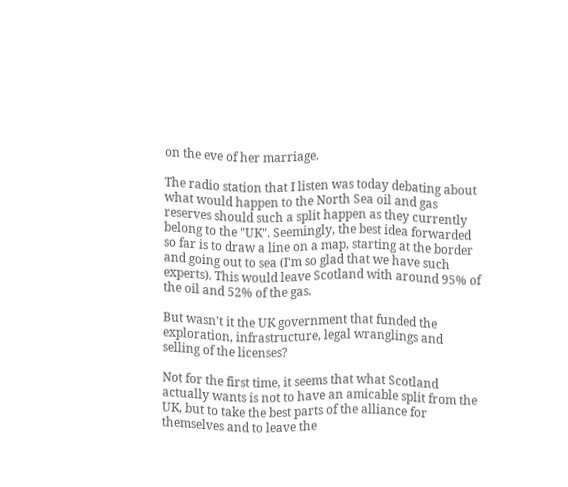on the eve of her marriage.

The radio station that I listen was today debating about what would happen to the North Sea oil and gas reserves should such a split happen as they currently belong to the "UK". Seemingly, the best idea forwarded so far is to draw a line on a map, starting at the border and going out to sea (I'm so glad that we have such experts). This would leave Scotland with around 95% of the oil and 52% of the gas.

But wasn't it the UK government that funded the exploration, infrastructure, legal wranglings and selling of the licenses?

Not for the first time, it seems that what Scotland actually wants is not to have an amicable split from the UK, but to take the best parts of the alliance for themselves and to leave the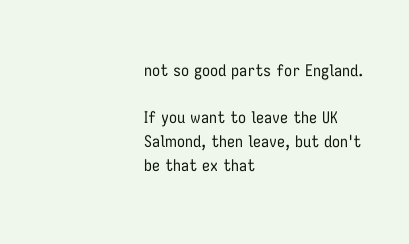not so good parts for England.

If you want to leave the UK Salmond, then leave, but don't be that ex that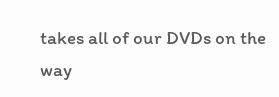takes all of our DVDs on the way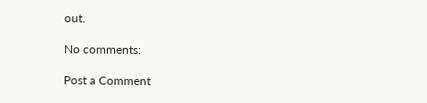out.

No comments:

Post a Comment